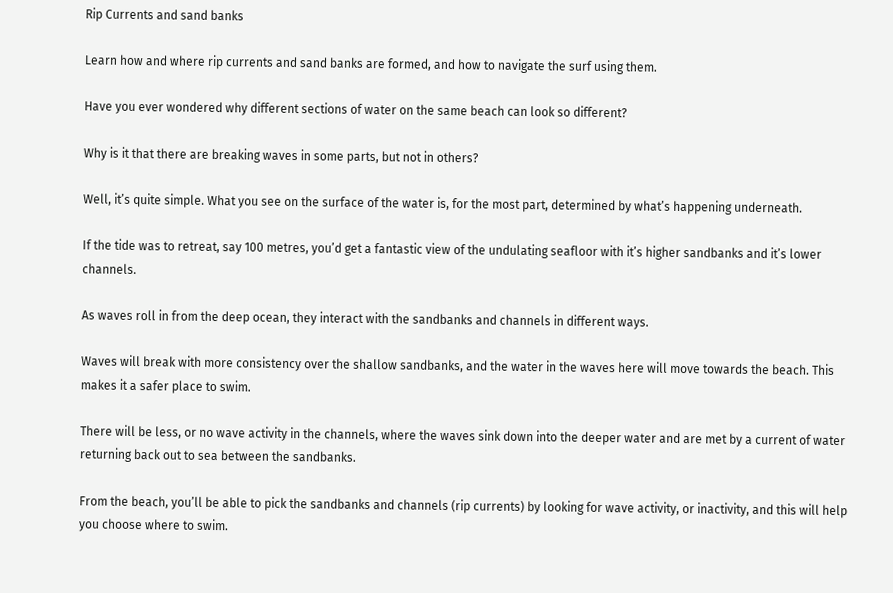Rip Currents and sand banks

Learn how and where rip currents and sand banks are formed, and how to navigate the surf using them.

Have you ever wondered why different sections of water on the same beach can look so different?

Why is it that there are breaking waves in some parts, but not in others?

Well, it’s quite simple. What you see on the surface of the water is, for the most part, determined by what’s happening underneath.

If the tide was to retreat, say 100 metres, you’d get a fantastic view of the undulating seafloor with it’s higher sandbanks and it’s lower channels.

As waves roll in from the deep ocean, they interact with the sandbanks and channels in different ways.

Waves will break with more consistency over the shallow sandbanks, and the water in the waves here will move towards the beach. This makes it a safer place to swim.

There will be less, or no wave activity in the channels, where the waves sink down into the deeper water and are met by a current of water returning back out to sea between the sandbanks.

From the beach, you’ll be able to pick the sandbanks and channels (rip currents) by looking for wave activity, or inactivity, and this will help you choose where to swim.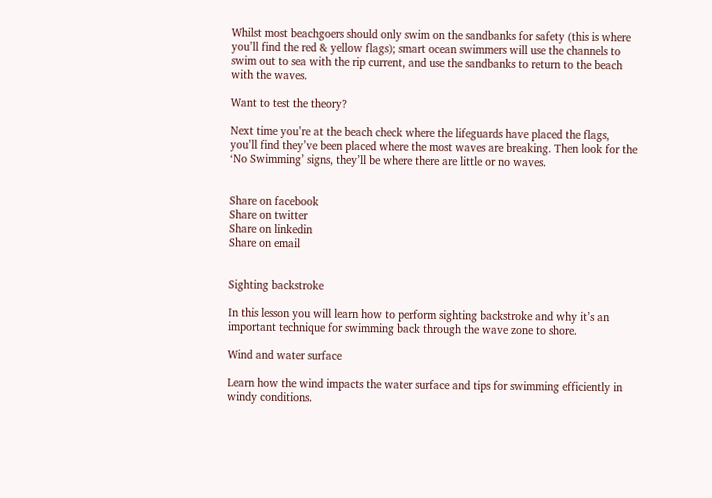Whilst most beachgoers should only swim on the sandbanks for safety (this is where you’ll find the red & yellow flags); smart ocean swimmers will use the channels to swim out to sea with the rip current, and use the sandbanks to return to the beach with the waves.

Want to test the theory?

Next time you’re at the beach check where the lifeguards have placed the flags, you’ll find they’ve been placed where the most waves are breaking. Then look for the ‘No Swimming’ signs, they’ll be where there are little or no waves.


Share on facebook
Share on twitter
Share on linkedin
Share on email


Sighting backstroke

In this lesson you will learn how to perform sighting backstroke and why it’s an important technique for swimming back through the wave zone to shore.

Wind and water surface

Learn how the wind impacts the water surface and tips for swimming efficiently in windy conditions.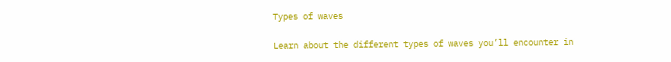Types of waves

Learn about the different types of waves you’ll encounter in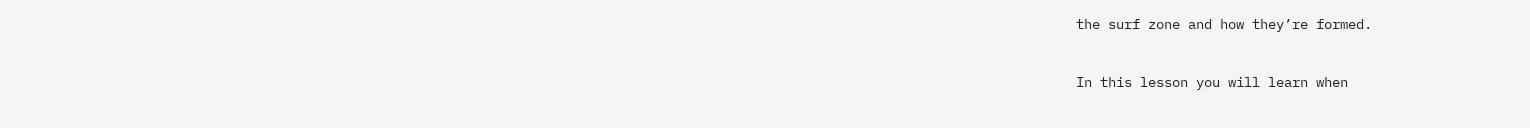the surf zone and how they’re formed.


In this lesson you will learn when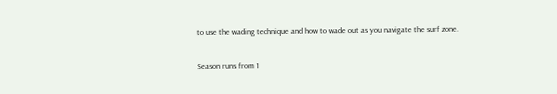to use the wading technique and how to wade out as you navigate the surf zone.

Season runs from 1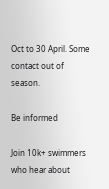Oct to 30 April. Some contact out of season.

Be informed

Join 10k+ swimmers who hear about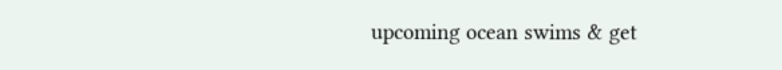upcoming ocean swims & get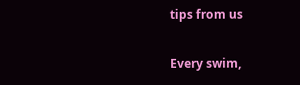tips from us

Every swim,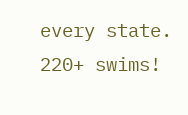every state. 220+ swims!